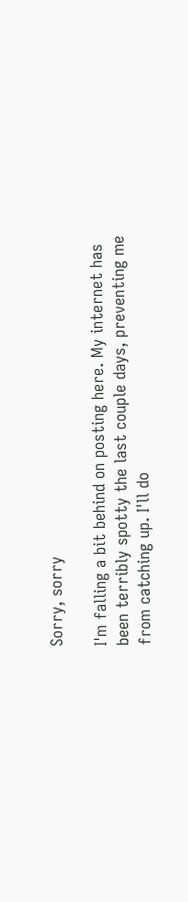Sorry, sorry

I'm falling a bit behind on posting here. My internet has been terribly spotty the last couple days, preventing me from catching up. I'll do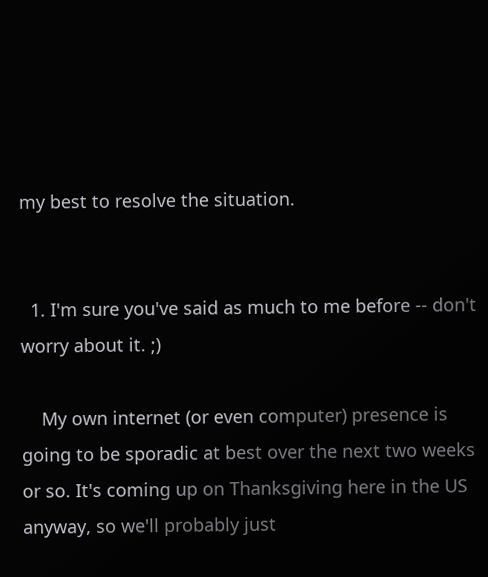my best to resolve the situation.


  1. I'm sure you've said as much to me before -- don't worry about it. ;)

    My own internet (or even computer) presence is going to be sporadic at best over the next two weeks or so. It's coming up on Thanksgiving here in the US anyway, so we'll probably just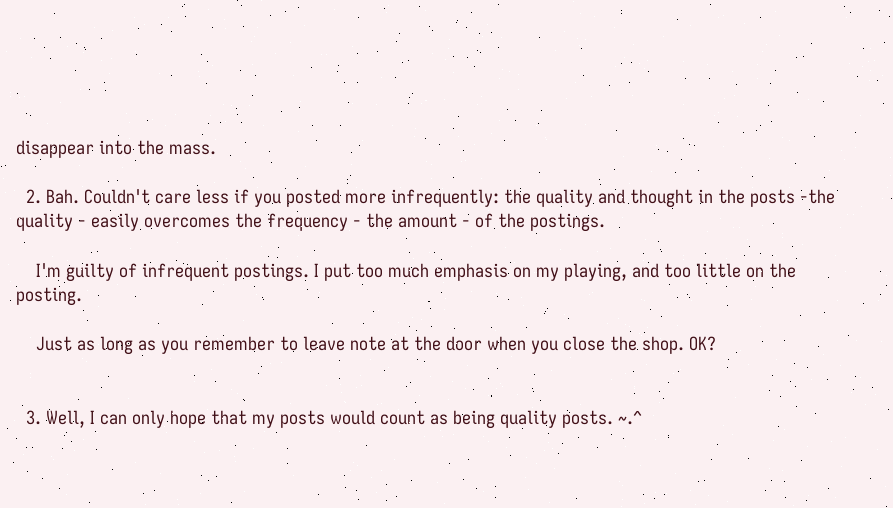disappear into the mass.

  2. Bah. Couldn't care less if you posted more infrequently: the quality and thought in the posts -the quality - easily overcomes the frequency - the amount - of the postings.

    I'm guilty of infrequent postings. I put too much emphasis on my playing, and too little on the posting.

    Just as long as you remember to leave note at the door when you close the shop. OK?


  3. Well, I can only hope that my posts would count as being quality posts. ~.^